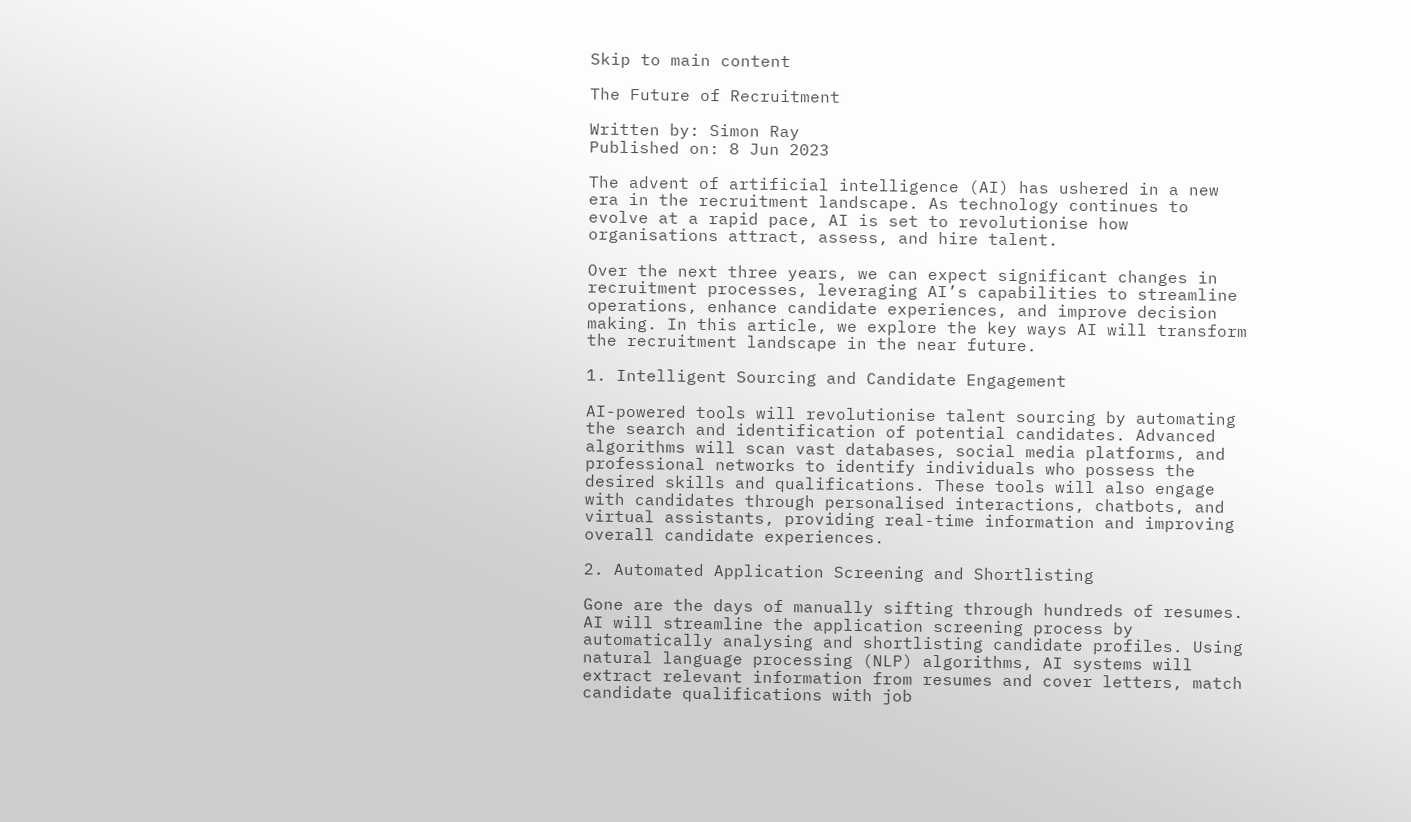Skip to main content

The Future of Recruitment

Written by: Simon Ray
Published on: 8 Jun 2023

The advent of artificial intelligence (AI) has ushered in a new era in the recruitment landscape. As technology continues to evolve at a rapid pace, AI is set to revolutionise how organisations attract, assess, and hire talent.

Over the next three years, we can expect significant changes in recruitment processes, leveraging AI’s capabilities to streamline operations, enhance candidate experiences, and improve decision making. In this article, we explore the key ways AI will transform the recruitment landscape in the near future.

1. Intelligent Sourcing and Candidate Engagement

AI-powered tools will revolutionise talent sourcing by automating the search and identification of potential candidates. Advanced algorithms will scan vast databases, social media platforms, and professional networks to identify individuals who possess the desired skills and qualifications. These tools will also engage with candidates through personalised interactions, chatbots, and virtual assistants, providing real-time information and improving overall candidate experiences.

2. Automated Application Screening and Shortlisting

Gone are the days of manually sifting through hundreds of resumes. AI will streamline the application screening process by automatically analysing and shortlisting candidate profiles. Using natural language processing (NLP) algorithms, AI systems will extract relevant information from resumes and cover letters, match candidate qualifications with job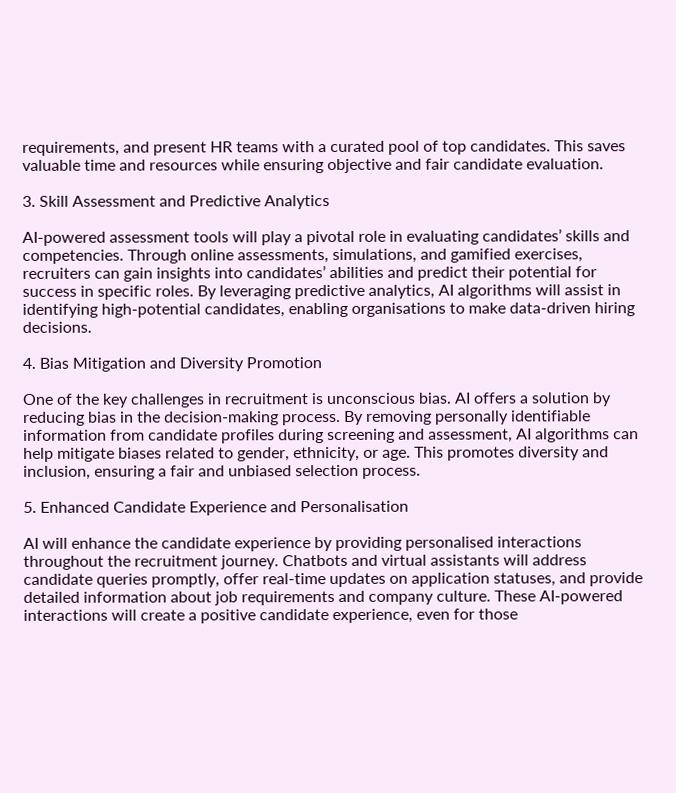requirements, and present HR teams with a curated pool of top candidates. This saves valuable time and resources while ensuring objective and fair candidate evaluation.

3. Skill Assessment and Predictive Analytics

AI-powered assessment tools will play a pivotal role in evaluating candidates’ skills and competencies. Through online assessments, simulations, and gamified exercises, recruiters can gain insights into candidates’ abilities and predict their potential for success in specific roles. By leveraging predictive analytics, AI algorithms will assist in identifying high-potential candidates, enabling organisations to make data-driven hiring decisions.

4. Bias Mitigation and Diversity Promotion

One of the key challenges in recruitment is unconscious bias. AI offers a solution by reducing bias in the decision-making process. By removing personally identifiable information from candidate profiles during screening and assessment, AI algorithms can help mitigate biases related to gender, ethnicity, or age. This promotes diversity and inclusion, ensuring a fair and unbiased selection process.

5. Enhanced Candidate Experience and Personalisation

AI will enhance the candidate experience by providing personalised interactions throughout the recruitment journey. Chatbots and virtual assistants will address candidate queries promptly, offer real-time updates on application statuses, and provide detailed information about job requirements and company culture. These AI-powered interactions will create a positive candidate experience, even for those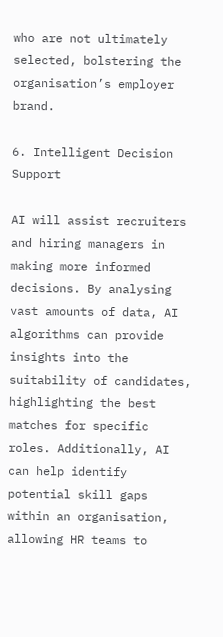who are not ultimately selected, bolstering the organisation’s employer brand.

6. Intelligent Decision Support

AI will assist recruiters and hiring managers in making more informed decisions. By analysing vast amounts of data, AI algorithms can provide insights into the suitability of candidates, highlighting the best matches for specific roles. Additionally, AI can help identify potential skill gaps within an organisation, allowing HR teams to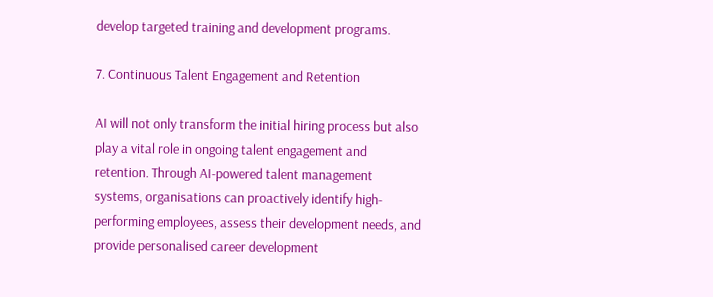develop targeted training and development programs.

7. Continuous Talent Engagement and Retention

AI will not only transform the initial hiring process but also play a vital role in ongoing talent engagement and retention. Through AI-powered talent management systems, organisations can proactively identify high-performing employees, assess their development needs, and provide personalised career development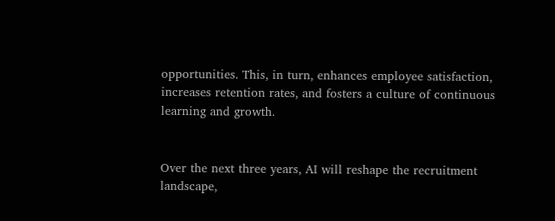opportunities. This, in turn, enhances employee satisfaction, increases retention rates, and fosters a culture of continuous learning and growth.


Over the next three years, AI will reshape the recruitment landscape,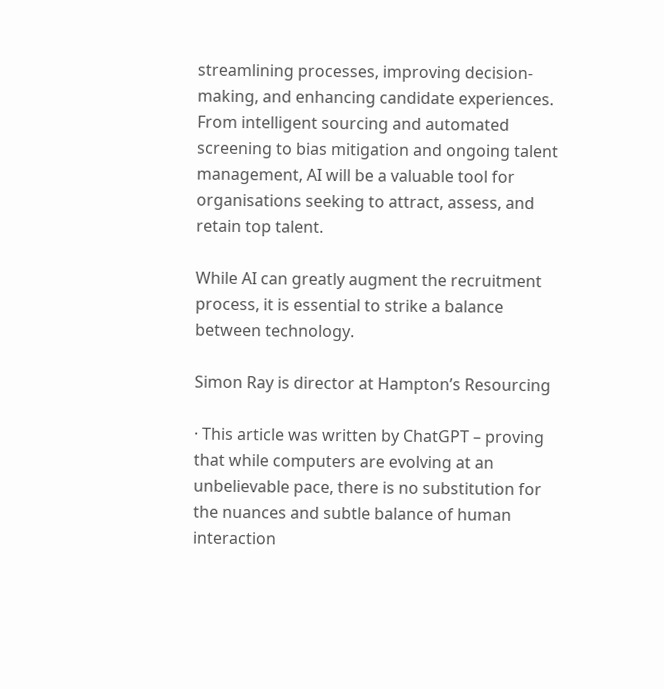streamlining processes, improving decision-making, and enhancing candidate experiences. From intelligent sourcing and automated screening to bias mitigation and ongoing talent management, AI will be a valuable tool for organisations seeking to attract, assess, and retain top talent.

While AI can greatly augment the recruitment process, it is essential to strike a balance between technology.

Simon Ray is director at Hampton’s Resourcing

· This article was written by ChatGPT – proving that while computers are evolving at an unbelievable pace, there is no substitution for the nuances and subtle balance of human interaction